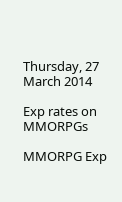Thursday, 27 March 2014

Exp rates on MMORPGs

MMORPG Exp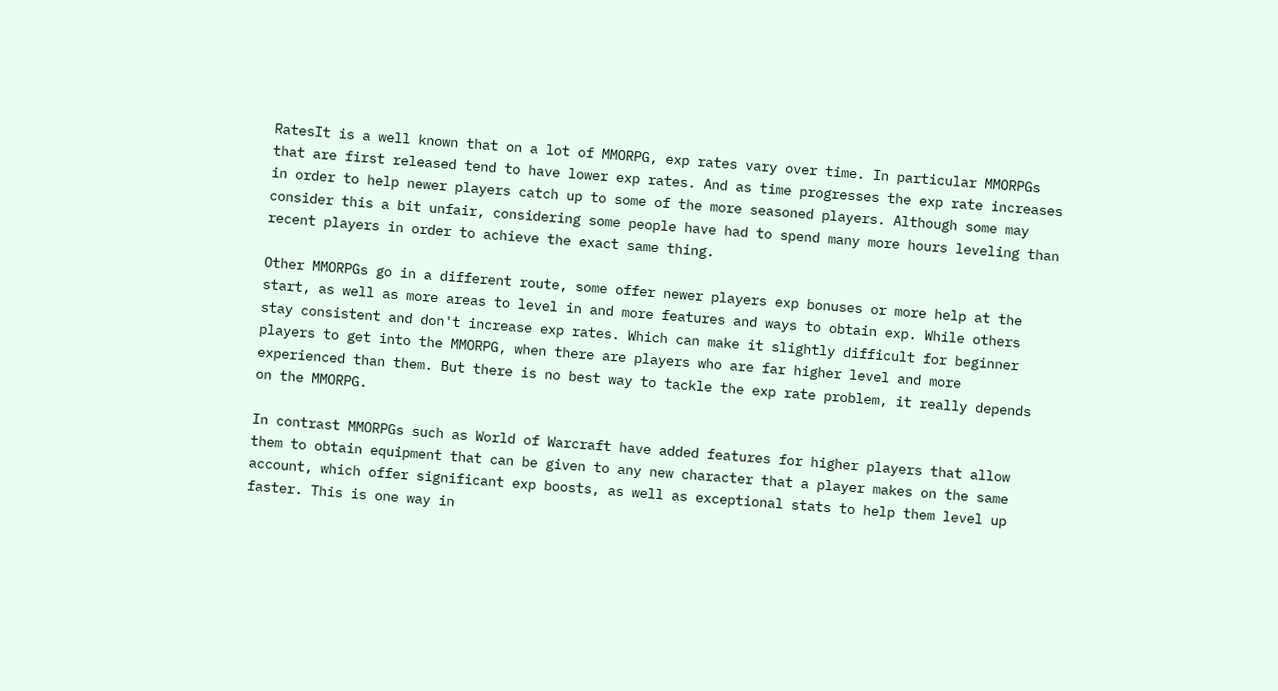RatesIt is a well known that on a lot of MMORPG, exp rates vary over time. In particular MMORPGs that are first released tend to have lower exp rates. And as time progresses the exp rate increases in order to help newer players catch up to some of the more seasoned players. Although some may consider this a bit unfair, considering some people have had to spend many more hours leveling than recent players in order to achieve the exact same thing.

Other MMORPGs go in a different route, some offer newer players exp bonuses or more help at the start, as well as more areas to level in and more features and ways to obtain exp. While others stay consistent and don't increase exp rates. Which can make it slightly difficult for beginner players to get into the MMORPG, when there are players who are far higher level and more experienced than them. But there is no best way to tackle the exp rate problem, it really depends on the MMORPG.

In contrast MMORPGs such as World of Warcraft have added features for higher players that allow them to obtain equipment that can be given to any new character that a player makes on the same account, which offer significant exp boosts, as well as exceptional stats to help them level up faster. This is one way in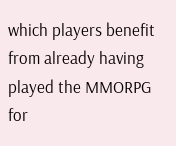which players benefit from already having played the MMORPG for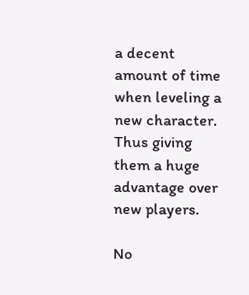a decent amount of time when leveling a new character. Thus giving them a huge advantage over new players.

No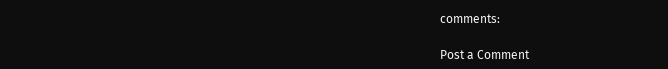comments:

Post a Comment